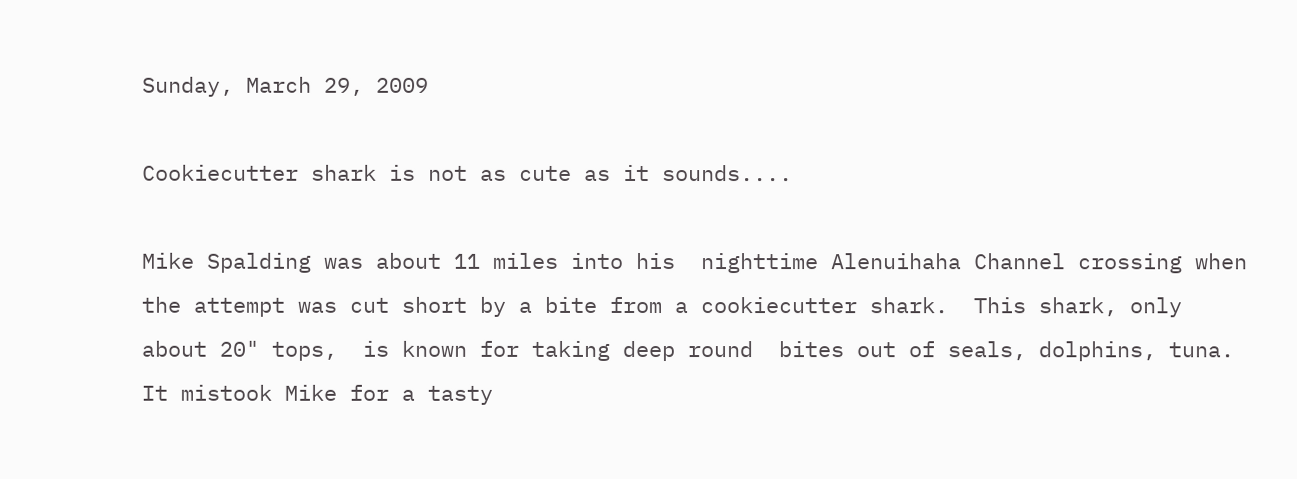Sunday, March 29, 2009

Cookiecutter shark is not as cute as it sounds....

Mike Spalding was about 11 miles into his  nighttime Alenuihaha Channel crossing when the attempt was cut short by a bite from a cookiecutter shark.  This shark, only about 20" tops,  is known for taking deep round  bites out of seals, dolphins, tuna.  It mistook Mike for a tasty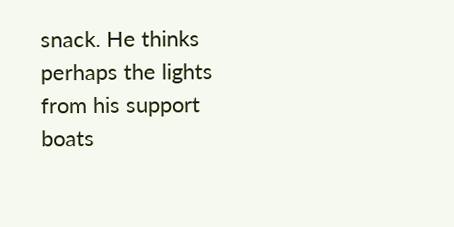snack. He thinks perhaps the lights from his support boats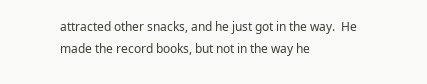attracted other snacks, and he just got in the way.  He made the record books, but not in the way he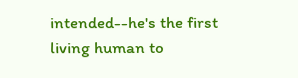intended--he's the first living human to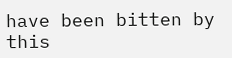have been bitten by this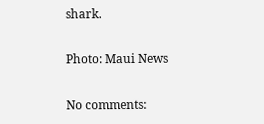shark.

Photo: Maui News

No comments: